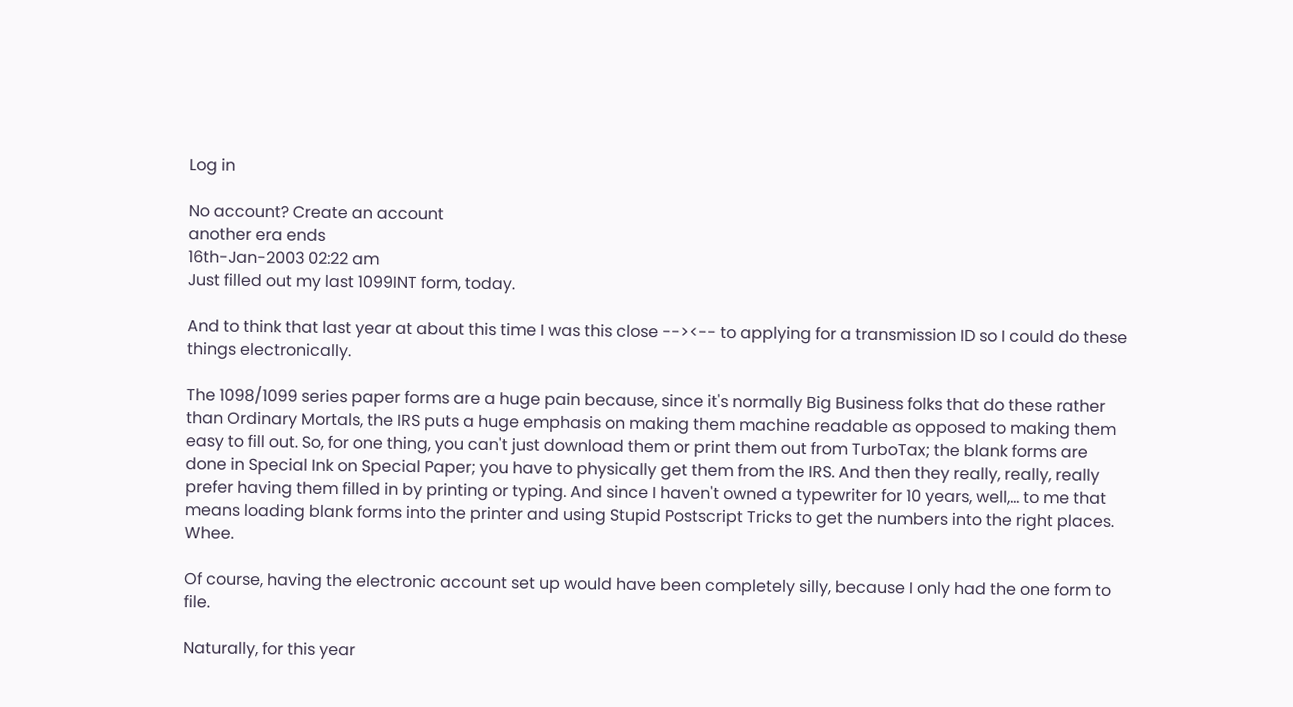Log in

No account? Create an account
another era ends
16th-Jan-2003 02:22 am
Just filled out my last 1099INT form, today.

And to think that last year at about this time I was this close --><-- to applying for a transmission ID so I could do these things electronically.

The 1098/1099 series paper forms are a huge pain because, since it's normally Big Business folks that do these rather than Ordinary Mortals, the IRS puts a huge emphasis on making them machine readable as opposed to making them easy to fill out. So, for one thing, you can't just download them or print them out from TurboTax; the blank forms are done in Special Ink on Special Paper; you have to physically get them from the IRS. And then they really, really, really prefer having them filled in by printing or typing. And since I haven't owned a typewriter for 10 years, well,... to me that means loading blank forms into the printer and using Stupid Postscript Tricks to get the numbers into the right places. Whee.

Of course, having the electronic account set up would have been completely silly, because I only had the one form to file.

Naturally, for this year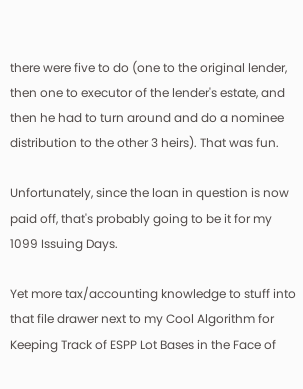there were five to do (one to the original lender, then one to executor of the lender's estate, and then he had to turn around and do a nominee distribution to the other 3 heirs). That was fun.

Unfortunately, since the loan in question is now paid off, that's probably going to be it for my 1099 Issuing Days.

Yet more tax/accounting knowledge to stuff into that file drawer next to my Cool Algorithm for Keeping Track of ESPP Lot Bases in the Face of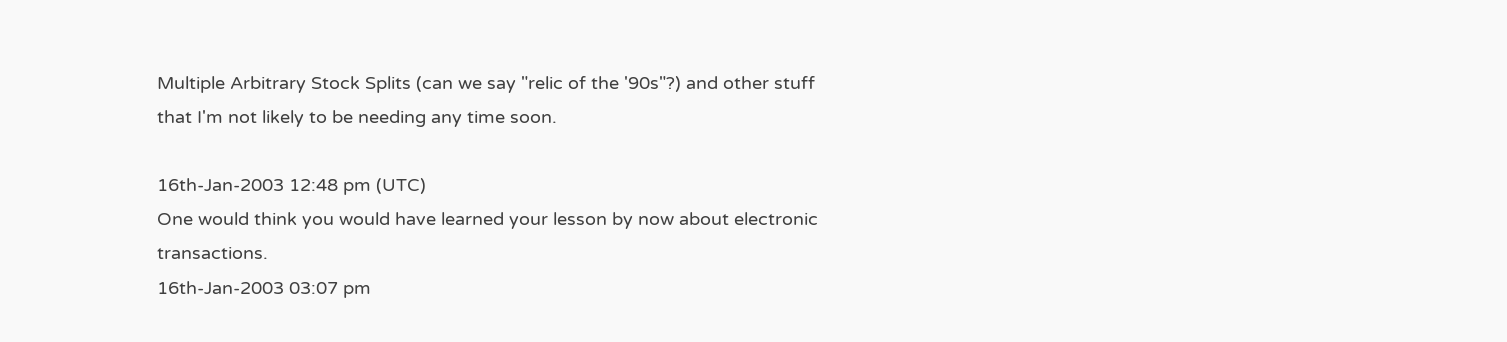Multiple Arbitrary Stock Splits (can we say "relic of the '90s"?) and other stuff that I'm not likely to be needing any time soon.

16th-Jan-2003 12:48 pm (UTC)
One would think you would have learned your lesson by now about electronic transactions.
16th-Jan-2003 03:07 pm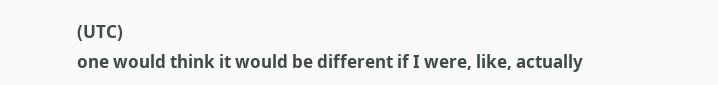(UTC)
one would think it would be different if I were, like, actually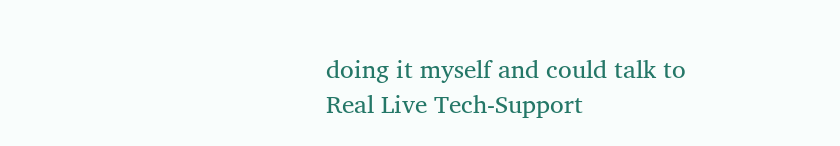doing it myself and could talk to Real Live Tech-Support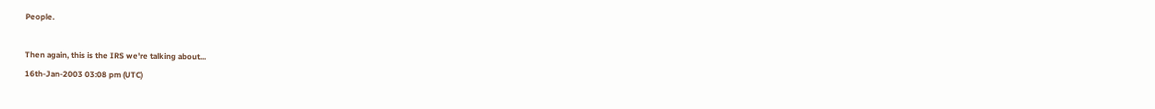People.

Then again, this is the IRS we're talking about...
16th-Jan-2003 03:08 pm (UTC)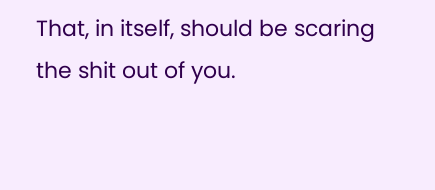That, in itself, should be scaring the shit out of you.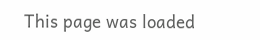This page was loaded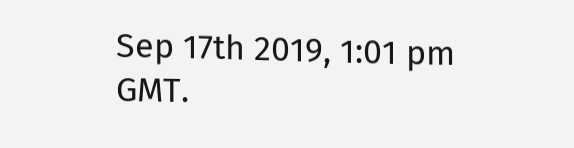Sep 17th 2019, 1:01 pm GMT.